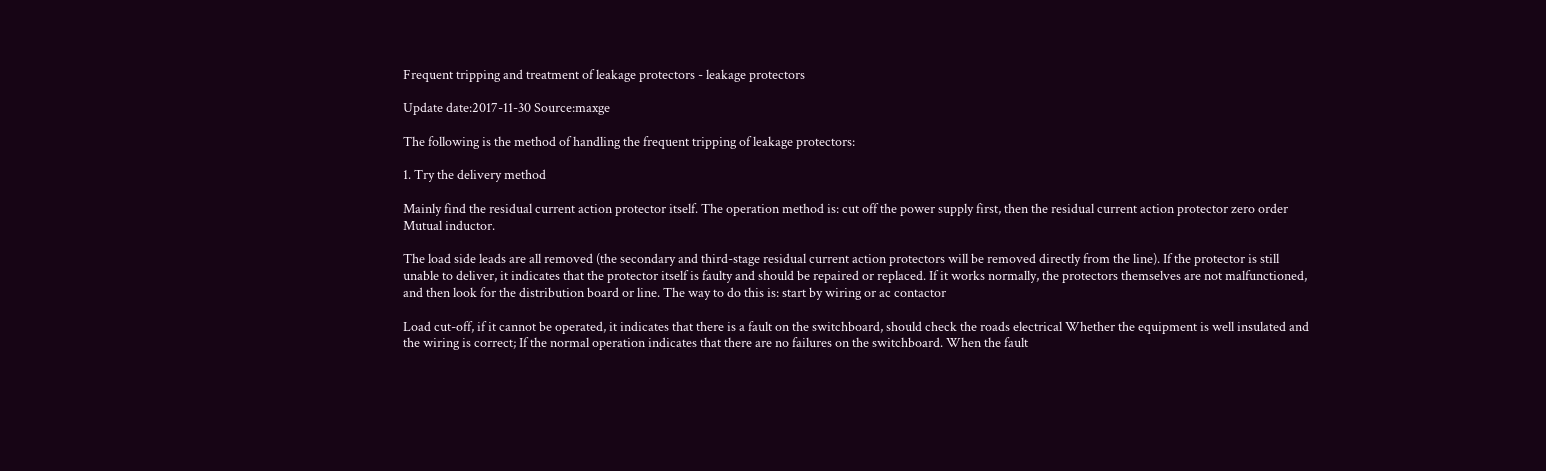Frequent tripping and treatment of leakage protectors - leakage protectors

Update date:2017-11-30 Source:maxge

The following is the method of handling the frequent tripping of leakage protectors:

1. Try the delivery method

Mainly find the residual current action protector itself. The operation method is: cut off the power supply first, then the residual current action protector zero order Mutual inductor.

The load side leads are all removed (the secondary and third-stage residual current action protectors will be removed directly from the line). If the protector is still unable to deliver, it indicates that the protector itself is faulty and should be repaired or replaced. If it works normally, the protectors themselves are not malfunctioned, and then look for the distribution board or line. The way to do this is: start by wiring or ac contactor

Load cut-off, if it cannot be operated, it indicates that there is a fault on the switchboard, should check the roads electrical Whether the equipment is well insulated and the wiring is correct; If the normal operation indicates that there are no failures on the switchboard. When the fault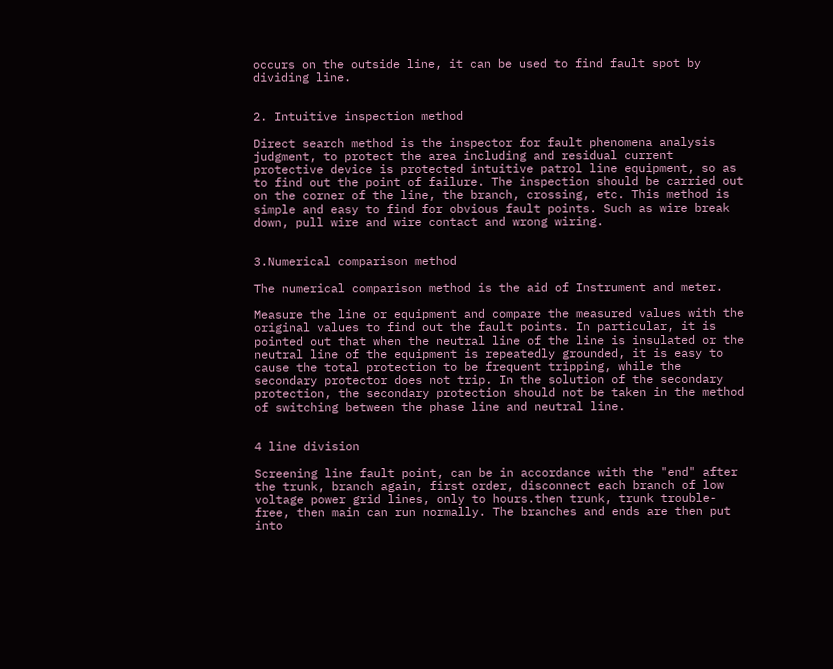occurs on the outside line, it can be used to find fault spot by dividing line.


2. Intuitive inspection method

Direct search method is the inspector for fault phenomena analysis judgment, to protect the area including and residual current protective device is protected intuitive patrol line equipment, so as to find out the point of failure. The inspection should be carried out on the corner of the line, the branch, crossing, etc. This method is simple and easy to find for obvious fault points. Such as wire break down, pull wire and wire contact and wrong wiring.


3.Numerical comparison method

The numerical comparison method is the aid of Instrument and meter.

Measure the line or equipment and compare the measured values with the original values to find out the fault points. In particular, it is pointed out that when the neutral line of the line is insulated or the neutral line of the equipment is repeatedly grounded, it is easy to cause the total protection to be frequent tripping, while the secondary protector does not trip. In the solution of the secondary protection, the secondary protection should not be taken in the method of switching between the phase line and neutral line.


4 line division

Screening line fault point, can be in accordance with the "end" after the trunk, branch again, first order, disconnect each branch of low voltage power grid lines, only to hours.then trunk, trunk trouble-free, then main can run normally. The branches and ends are then put into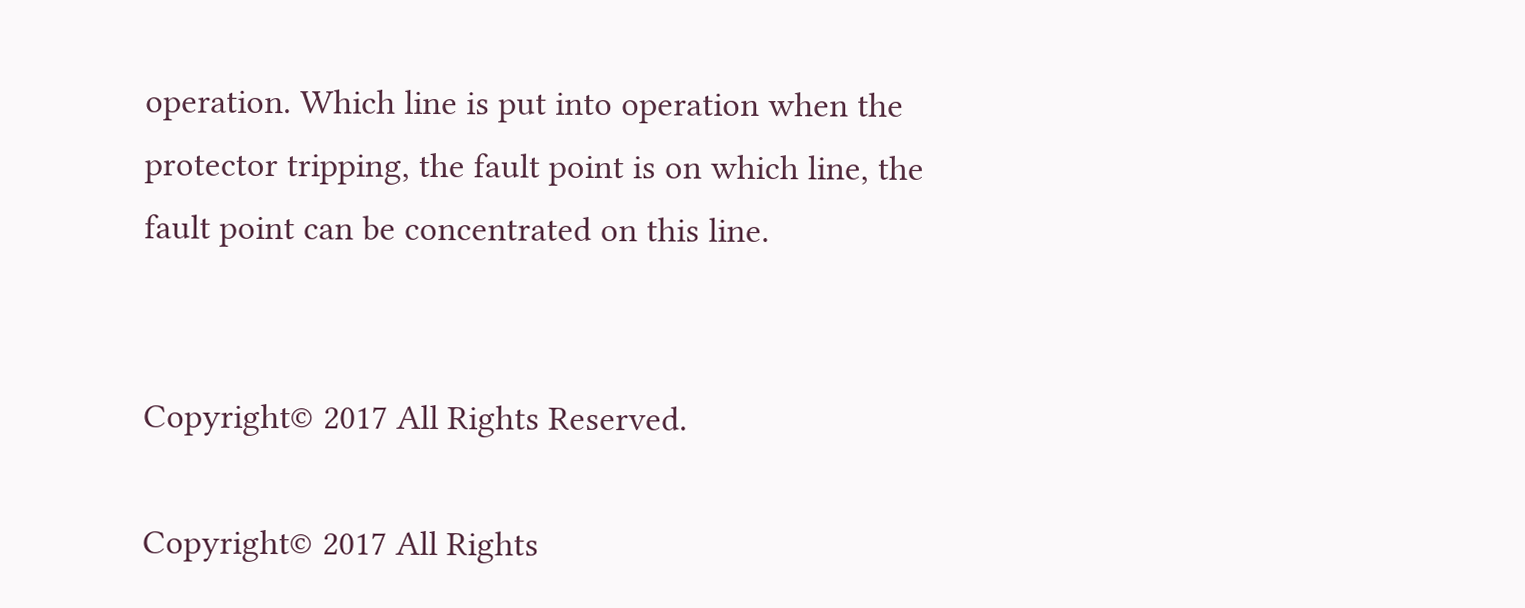operation. Which line is put into operation when the protector tripping, the fault point is on which line, the fault point can be concentrated on this line.


Copyright© 2017 All Rights Reserved.

Copyright© 2017 All Rights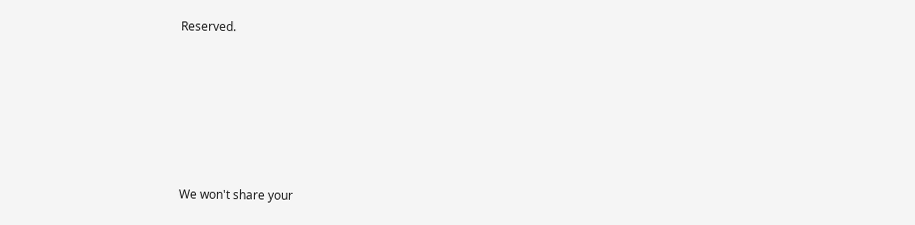Reserved.







We won't share your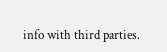info with third parties.